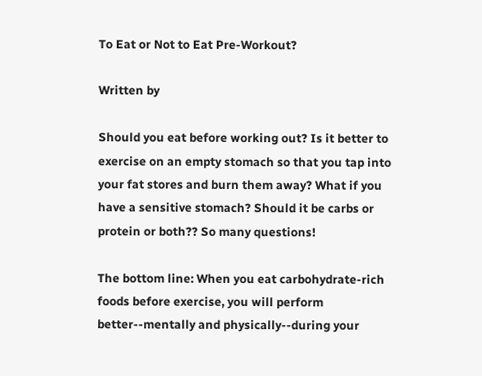To Eat or Not to Eat Pre-Workout?

Written by

Should you eat before working out? Is it better to exercise on an empty stomach so that you tap into your fat stores and burn them away? What if you have a sensitive stomach? Should it be carbs or protein or both?? So many questions!

The bottom line: When you eat carbohydrate-rich foods before exercise, you will perform better--mentally and physically--during your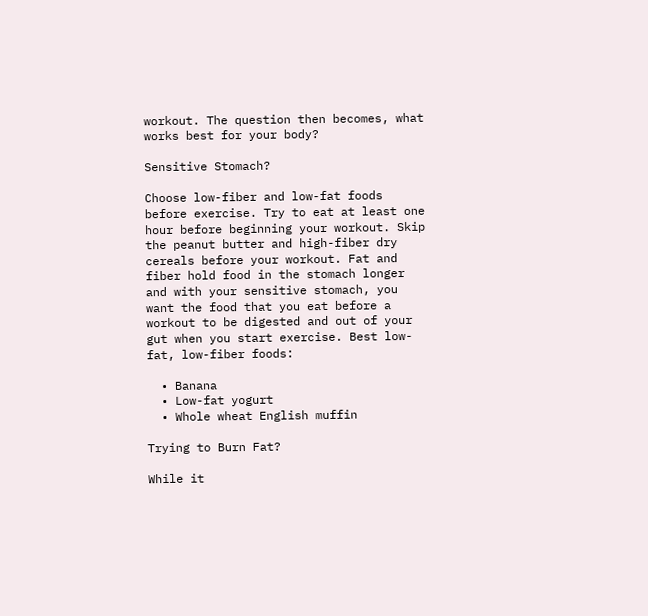workout. The question then becomes, what works best for your body?

Sensitive Stomach?

Choose low-fiber and low-fat foods before exercise. Try to eat at least one hour before beginning your workout. Skip the peanut butter and high-fiber dry cereals before your workout. Fat and fiber hold food in the stomach longer and with your sensitive stomach, you want the food that you eat before a workout to be digested and out of your gut when you start exercise. Best low-fat, low-fiber foods:

  • Banana
  • Low-fat yogurt
  • Whole wheat English muffin

Trying to Burn Fat?

While it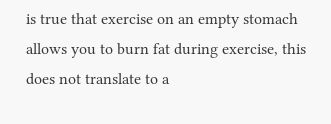is true that exercise on an empty stomach allows you to burn fat during exercise, this does not translate to a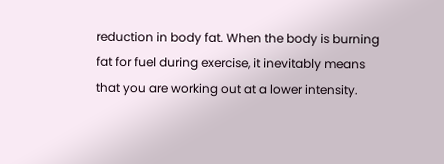reduction in body fat. When the body is burning fat for fuel during exercise, it inevitably means that you are working out at a lower intensity.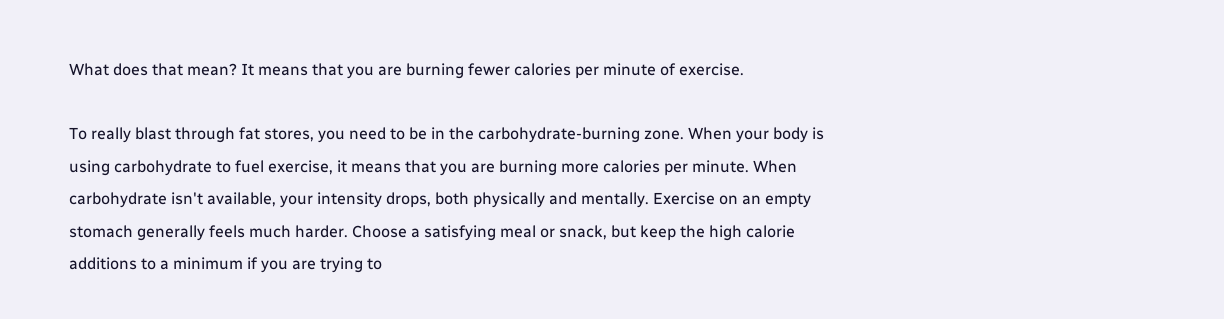What does that mean? It means that you are burning fewer calories per minute of exercise.

To really blast through fat stores, you need to be in the carbohydrate-burning zone. When your body is using carbohydrate to fuel exercise, it means that you are burning more calories per minute. When carbohydrate isn't available, your intensity drops, both physically and mentally. Exercise on an empty stomach generally feels much harder. Choose a satisfying meal or snack, but keep the high calorie additions to a minimum if you are trying to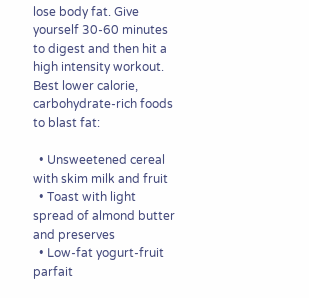lose body fat. Give yourself 30-60 minutes to digest and then hit a high intensity workout. Best lower calorie, carbohydrate-rich foods to blast fat:

  • Unsweetened cereal with skim milk and fruit
  • Toast with light spread of almond butter and preserves
  • Low-fat yogurt-fruit parfait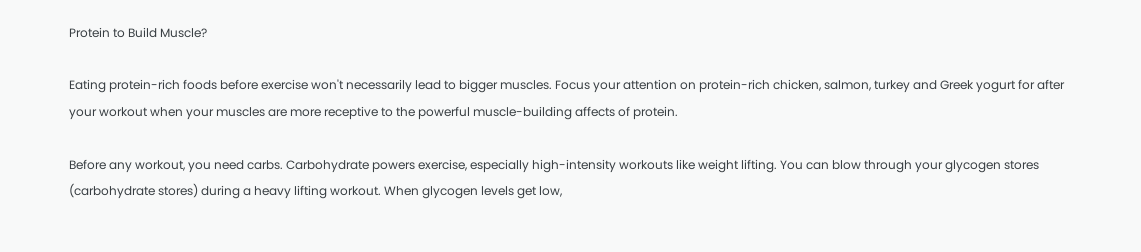Protein to Build Muscle?

Eating protein-rich foods before exercise won't necessarily lead to bigger muscles. Focus your attention on protein-rich chicken, salmon, turkey and Greek yogurt for after your workout when your muscles are more receptive to the powerful muscle-building affects of protein.

Before any workout, you need carbs. Carbohydrate powers exercise, especially high-intensity workouts like weight lifting. You can blow through your glycogen stores (carbohydrate stores) during a heavy lifting workout. When glycogen levels get low,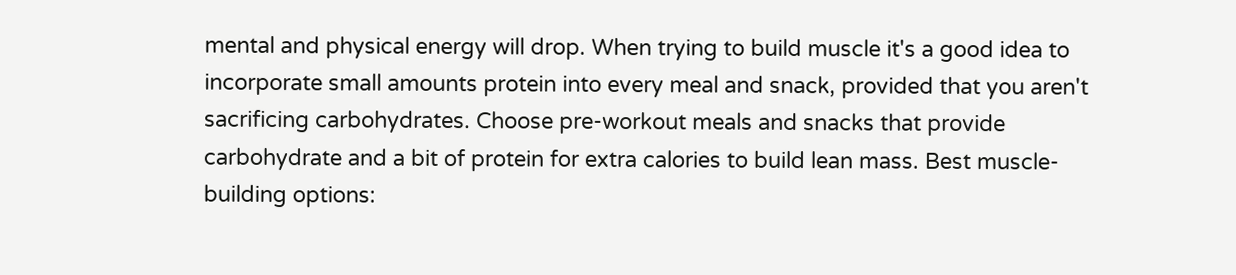mental and physical energy will drop. When trying to build muscle it's a good idea to incorporate small amounts protein into every meal and snack, provided that you aren't sacrificing carbohydrates. Choose pre-workout meals and snacks that provide carbohydrate and a bit of protein for extra calories to build lean mass. Best muscle-building options: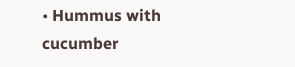• Hummus with cucumber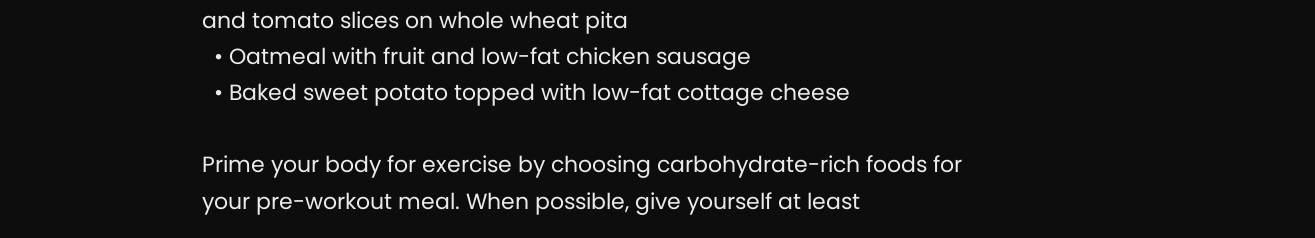and tomato slices on whole wheat pita
  • Oatmeal with fruit and low-fat chicken sausage
  • Baked sweet potato topped with low-fat cottage cheese

Prime your body for exercise by choosing carbohydrate-rich foods for your pre-workout meal. When possible, give yourself at least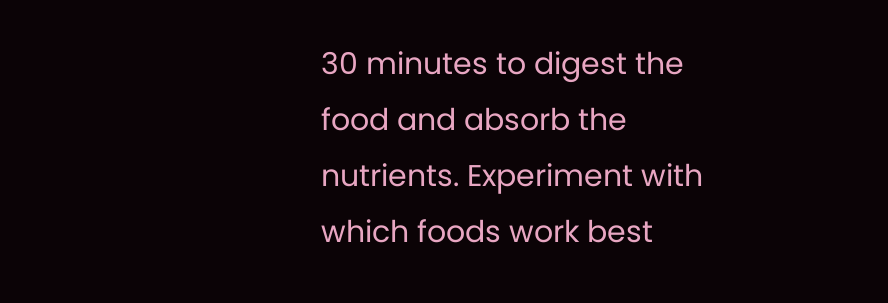30 minutes to digest the food and absorb the nutrients. Experiment with which foods work best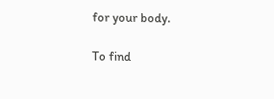for your body.

To find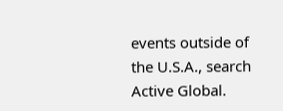events outside of the U.S.A., search Active Global.